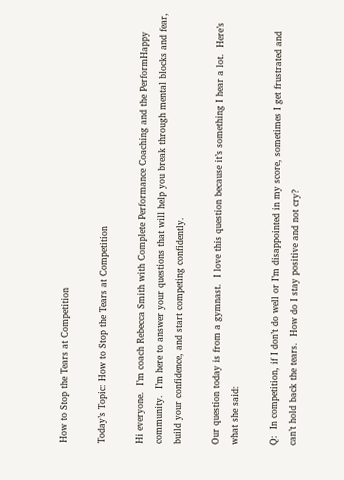How to Stop the Tears at Competition

Today’s Topic: How to Stop the Tears at Competition

Hi everyone.  I’m coach Rebecca Smith with Complete Performance Coaching and the PerformHappy community.  I’m here to answer your questions that will help you break through mental blocks and fear, build your confidence, and start competing confidently.

Our question today is from a gymnast.  I love this question because it’s something I hear a lot.  Here’s what she said:

Q:  In competition, if I don’t do well or I’m disappointed in my score, sometimes I get frustrated and can’t hold back the tears.  How do I stay positive and not cry?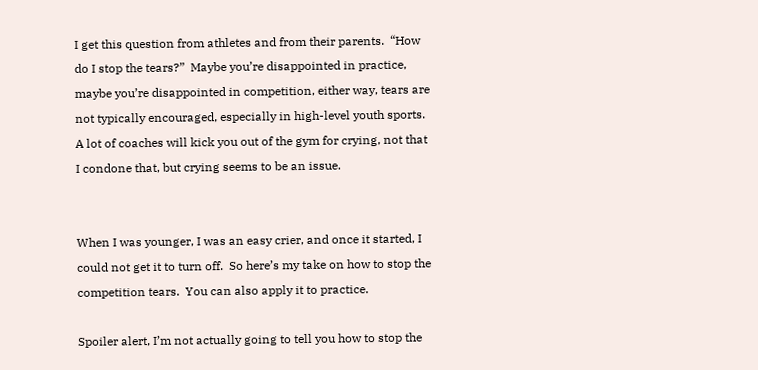I get this question from athletes and from their parents.  “How do I stop the tears?”  Maybe you’re disappointed in practice, maybe you’re disappointed in competition, either way, tears are not typically encouraged, especially in high-level youth sports.  A lot of coaches will kick you out of the gym for crying, not that I condone that, but crying seems to be an issue.


When I was younger, I was an easy crier, and once it started, I could not get it to turn off.  So here’s my take on how to stop the competition tears.  You can also apply it to practice.

Spoiler alert, I’m not actually going to tell you how to stop the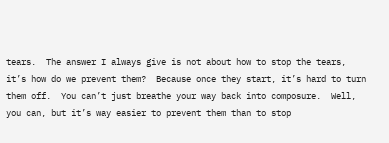tears.  The answer I always give is not about how to stop the tears, it’s how do we prevent them?  Because once they start, it’s hard to turn them off.  You can’t just breathe your way back into composure.  Well, you can, but it’s way easier to prevent them than to stop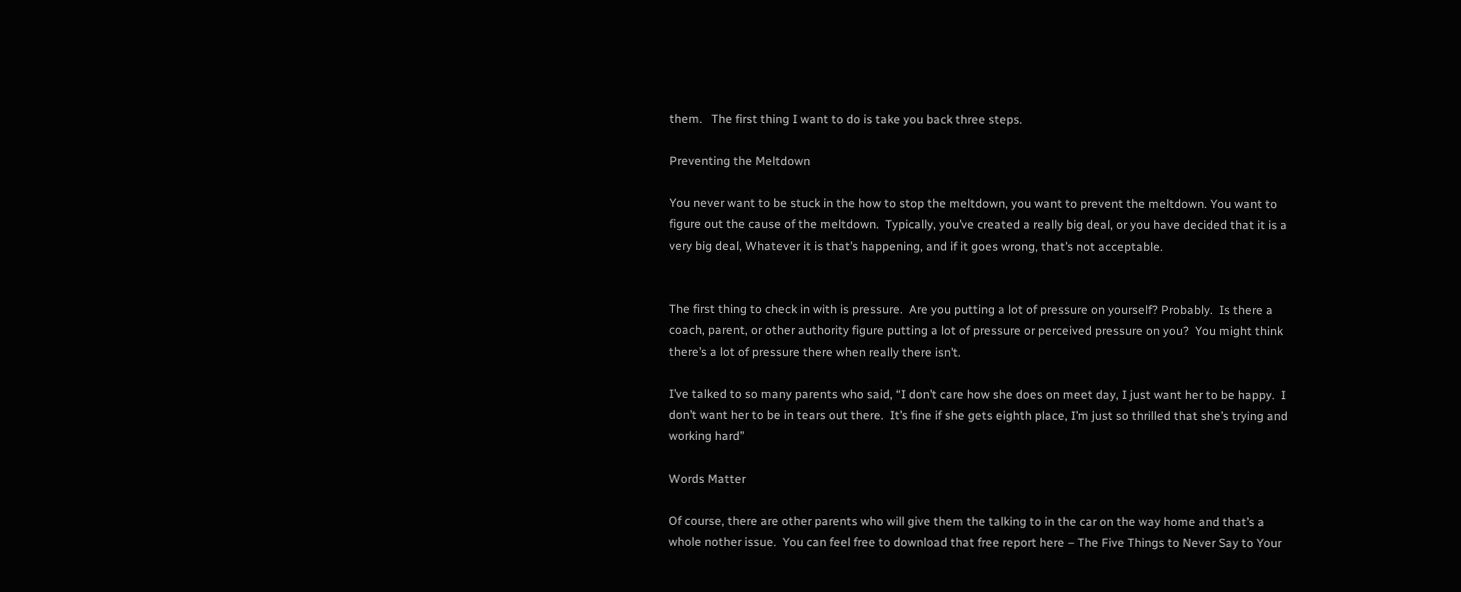them.   The first thing I want to do is take you back three steps.

Preventing the Meltdown

You never want to be stuck in the how to stop the meltdown, you want to prevent the meltdown. You want to figure out the cause of the meltdown.  Typically, you’ve created a really big deal, or you have decided that it is a very big deal, Whatever it is that’s happening, and if it goes wrong, that’s not acceptable.


The first thing to check in with is pressure.  Are you putting a lot of pressure on yourself? Probably.  Is there a coach, parent, or other authority figure putting a lot of pressure or perceived pressure on you?  You might think there’s a lot of pressure there when really there isn’t.

I’ve talked to so many parents who said, “I don’t care how she does on meet day, I just want her to be happy.  I don’t want her to be in tears out there.  It’s fine if she gets eighth place, I’m just so thrilled that she’s trying and working hard”

Words Matter

Of course, there are other parents who will give them the talking to in the car on the way home and that’s a whole nother issue.  You can feel free to download that free report here – The Five Things to Never Say to Your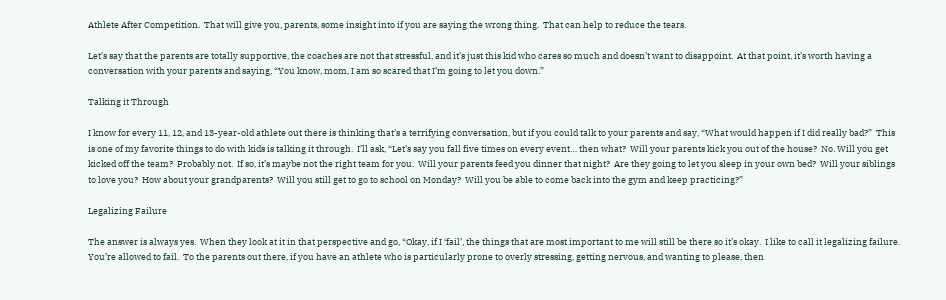Athlete After Competition.  That will give you, parents, some insight into if you are saying the wrong thing.  That can help to reduce the tears.

Let’s say that the parents are totally supportive, the coaches are not that stressful, and it’s just this kid who cares so much and doesn’t want to disappoint.  At that point, it’s worth having a conversation with your parents and saying, “You know, mom, I am so scared that I’m going to let you down.”

Talking it Through

I know for every 11, 12, and 13-year-old athlete out there is thinking that’s a terrifying conversation, but if you could talk to your parents and say, “What would happen if I did really bad?”  This is one of my favorite things to do with kids is talking it through.  I’ll ask, “Let’s say you fall five times on every event… then what?  Will your parents kick you out of the house?  No. Will you get kicked off the team?  Probably not.  If so, it’s maybe not the right team for you.  Will your parents feed you dinner that night?  Are they going to let you sleep in your own bed?  Will your siblings to love you?  How about your grandparents?  Will you still get to go to school on Monday?  Will you be able to come back into the gym and keep practicing?”

Legalizing Failure

The answer is always yes.  When they look at it in that perspective and go, “Okay, if I ‘fail’, the things that are most important to me will still be there so it’s okay.  I like to call it legalizing failure.  You’re allowed to fail.  To the parents out there, if you have an athlete who is particularly prone to overly stressing, getting nervous, and wanting to please, then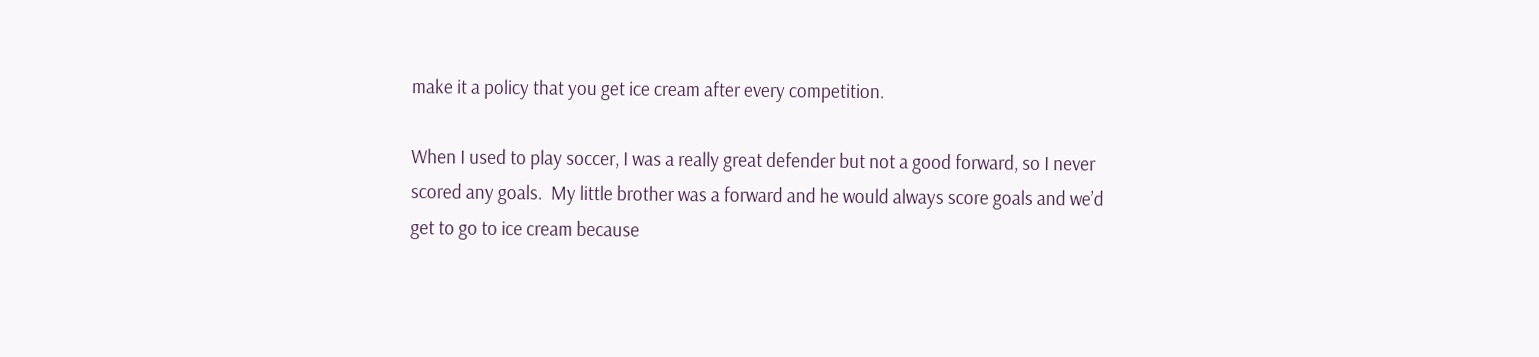make it a policy that you get ice cream after every competition.

When I used to play soccer, I was a really great defender but not a good forward, so I never scored any goals.  My little brother was a forward and he would always score goals and we’d get to go to ice cream because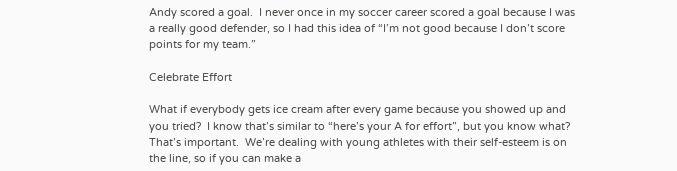Andy scored a goal.  I never once in my soccer career scored a goal because I was a really good defender, so I had this idea of “I’m not good because I don’t score points for my team.”

Celebrate Effort

What if everybody gets ice cream after every game because you showed up and you tried?  I know that’s similar to “here’s your A for effort”, but you know what?  That’s important.  We’re dealing with young athletes with their self-esteem is on the line, so if you can make a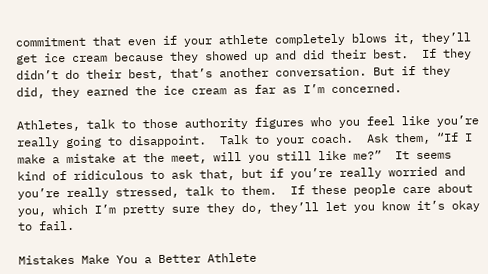commitment that even if your athlete completely blows it, they’ll get ice cream because they showed up and did their best.  If they didn’t do their best, that’s another conversation. But if they did, they earned the ice cream as far as I’m concerned.

Athletes, talk to those authority figures who you feel like you’re really going to disappoint.  Talk to your coach.  Ask them, “If I make a mistake at the meet, will you still like me?”  It seems kind of ridiculous to ask that, but if you’re really worried and you’re really stressed, talk to them.  If these people care about you, which I’m pretty sure they do, they’ll let you know it’s okay to fail.

Mistakes Make You a Better Athlete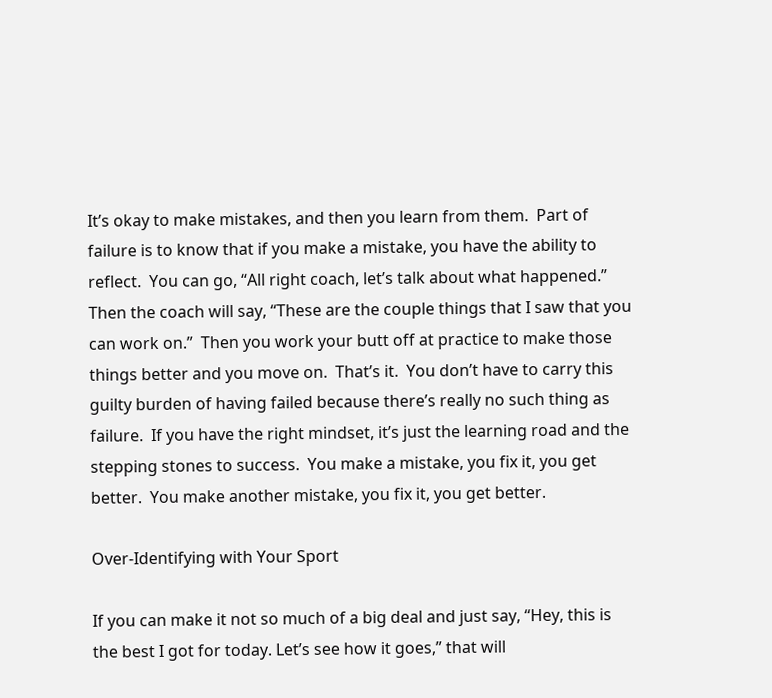It’s okay to make mistakes, and then you learn from them.  Part of failure is to know that if you make a mistake, you have the ability to reflect.  You can go, “All right coach, let’s talk about what happened.”  Then the coach will say, “These are the couple things that I saw that you can work on.”  Then you work your butt off at practice to make those things better and you move on.  That’s it.  You don’t have to carry this guilty burden of having failed because there’s really no such thing as failure.  If you have the right mindset, it’s just the learning road and the stepping stones to success.  You make a mistake, you fix it, you get better.  You make another mistake, you fix it, you get better.

Over-Identifying with Your Sport

If you can make it not so much of a big deal and just say, “Hey, this is the best I got for today. Let’s see how it goes,” that will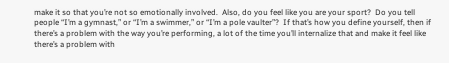make it so that you’re not so emotionally involved.  Also, do you feel like you are your sport?  Do you tell people “I’m a gymnast,” or “I’m a swimmer,” or “I’m a pole vaulter”?  If that’s how you define yourself, then if there’s a problem with the way you’re performing, a lot of the time you’ll internalize that and make it feel like there’s a problem with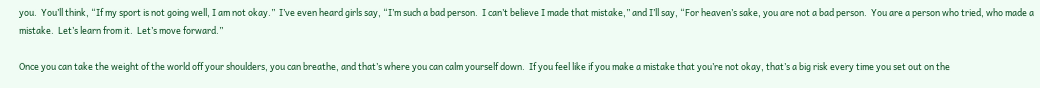you.  You’ll think, “If my sport is not going well, I am not okay.”  I’ve even heard girls say, “I’m such a bad person.  I can’t believe I made that mistake,” and I’ll say, “For heaven’s sake, you are not a bad person.  You are a person who tried, who made a mistake.  Let’s learn from it.  Let’s move forward.”

Once you can take the weight of the world off your shoulders, you can breathe, and that’s where you can calm yourself down.  If you feel like if you make a mistake that you’re not okay, that’s a big risk every time you set out on the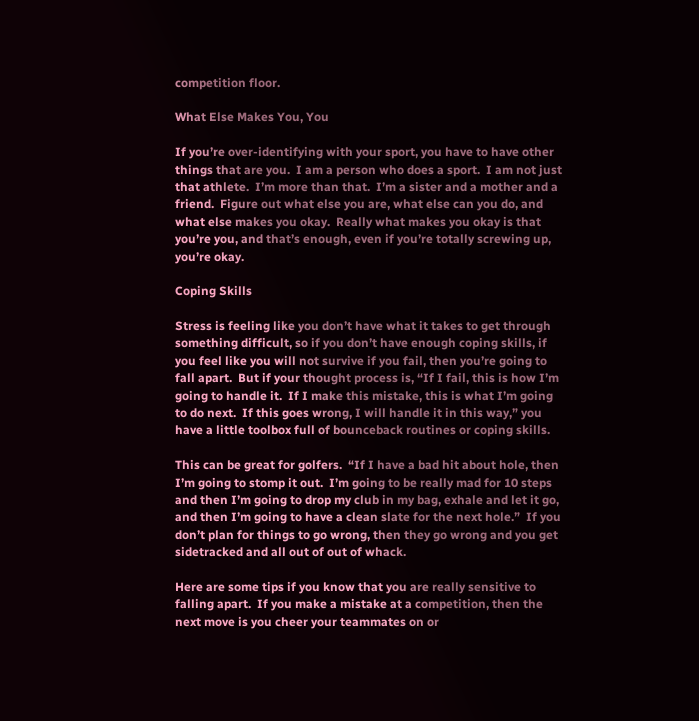competition floor.

What Else Makes You, You

If you’re over-identifying with your sport, you have to have other things that are you.  I am a person who does a sport.  I am not just that athlete.  I’m more than that.  I’m a sister and a mother and a friend.  Figure out what else you are, what else can you do, and what else makes you okay.  Really what makes you okay is that you’re you, and that’s enough, even if you’re totally screwing up, you’re okay.

Coping Skills

Stress is feeling like you don’t have what it takes to get through something difficult, so if you don’t have enough coping skills, if you feel like you will not survive if you fail, then you’re going to fall apart.  But if your thought process is, “If I fail, this is how I’m going to handle it.  If I make this mistake, this is what I’m going to do next.  If this goes wrong, I will handle it in this way,” you have a little toolbox full of bounceback routines or coping skills.

This can be great for golfers.  “If I have a bad hit about hole, then I’m going to stomp it out.  I’m going to be really mad for 10 steps and then I’m going to drop my club in my bag, exhale and let it go, and then I’m going to have a clean slate for the next hole.”  If you don’t plan for things to go wrong, then they go wrong and you get sidetracked and all out of out of whack.

Here are some tips if you know that you are really sensitive to falling apart.  If you make a mistake at a competition, then the next move is you cheer your teammates on or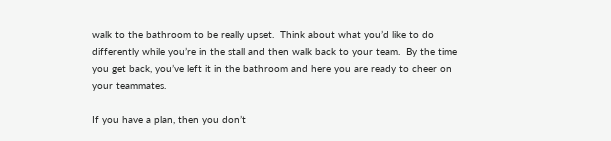walk to the bathroom to be really upset.  Think about what you’d like to do differently while you’re in the stall and then walk back to your team.  By the time you get back, you’ve left it in the bathroom and here you are ready to cheer on your teammates.

If you have a plan, then you don’t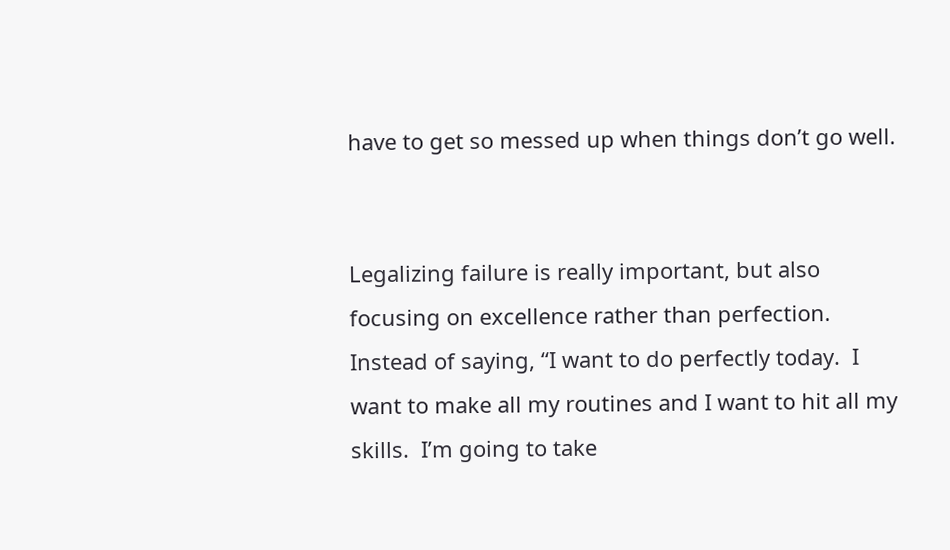have to get so messed up when things don’t go well.


Legalizing failure is really important, but also focusing on excellence rather than perfection.  Instead of saying, “I want to do perfectly today.  I want to make all my routines and I want to hit all my skills.  I’m going to take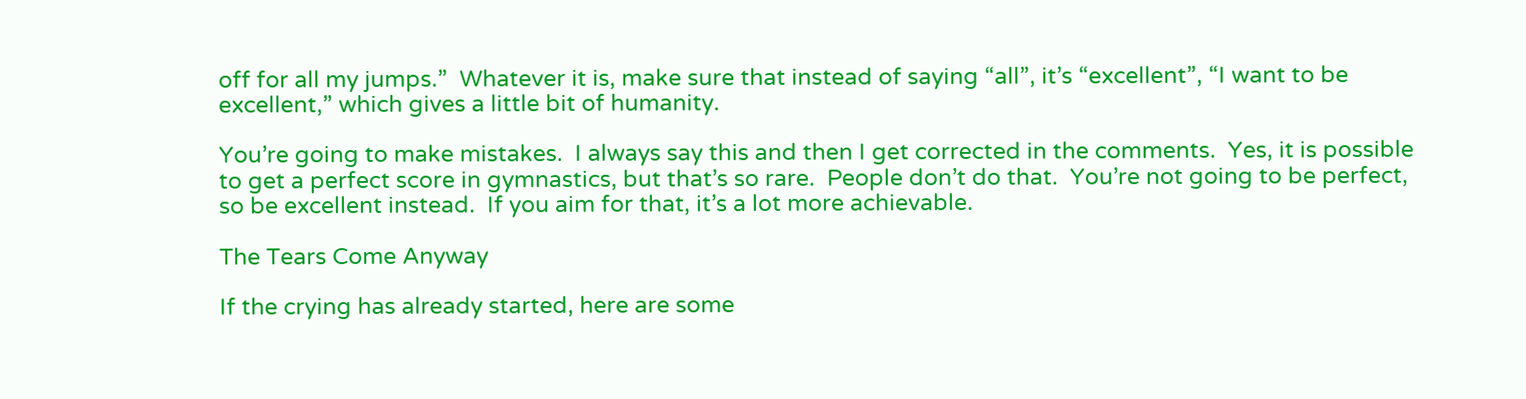off for all my jumps.”  Whatever it is, make sure that instead of saying “all”, it’s “excellent”, “I want to be excellent,” which gives a little bit of humanity.

You’re going to make mistakes.  I always say this and then I get corrected in the comments.  Yes, it is possible to get a perfect score in gymnastics, but that’s so rare.  People don’t do that.  You’re not going to be perfect, so be excellent instead.  If you aim for that, it’s a lot more achievable.

The Tears Come Anyway

If the crying has already started, here are some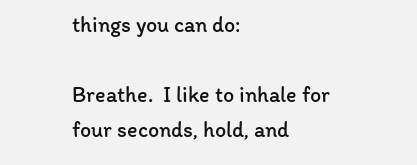things you can do:

Breathe.  I like to inhale for four seconds, hold, and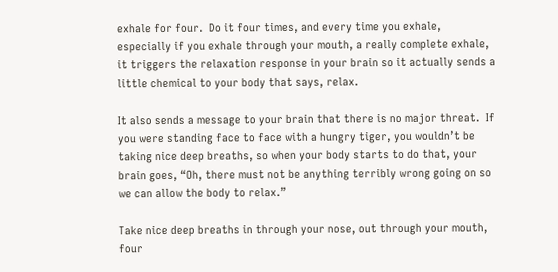exhale for four.  Do it four times, and every time you exhale, especially if you exhale through your mouth, a really complete exhale, it triggers the relaxation response in your brain so it actually sends a little chemical to your body that says, relax.

It also sends a message to your brain that there is no major threat.  If you were standing face to face with a hungry tiger, you wouldn’t be taking nice deep breaths, so when your body starts to do that, your brain goes, “Oh, there must not be anything terribly wrong going on so we can allow the body to relax.”

Take nice deep breaths in through your nose, out through your mouth, four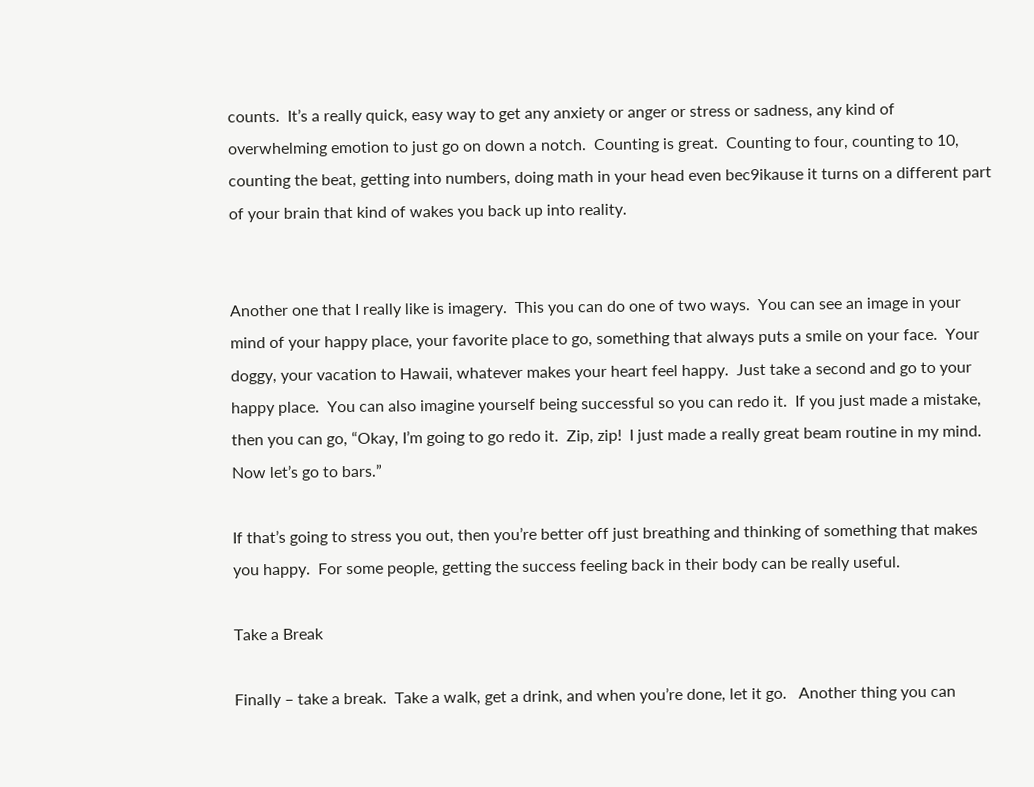counts.  It’s a really quick, easy way to get any anxiety or anger or stress or sadness, any kind of overwhelming emotion to just go on down a notch.  Counting is great.  Counting to four, counting to 10, counting the beat, getting into numbers, doing math in your head even bec9ikause it turns on a different part of your brain that kind of wakes you back up into reality.


Another one that I really like is imagery.  This you can do one of two ways.  You can see an image in your mind of your happy place, your favorite place to go, something that always puts a smile on your face.  Your doggy, your vacation to Hawaii, whatever makes your heart feel happy.  Just take a second and go to your happy place.  You can also imagine yourself being successful so you can redo it.  If you just made a mistake, then you can go, “Okay, I’m going to go redo it.  Zip, zip!  I just made a really great beam routine in my mind.  Now let’s go to bars.”

If that’s going to stress you out, then you’re better off just breathing and thinking of something that makes you happy.  For some people, getting the success feeling back in their body can be really useful.

Take a Break

Finally – take a break.  Take a walk, get a drink, and when you’re done, let it go.   Another thing you can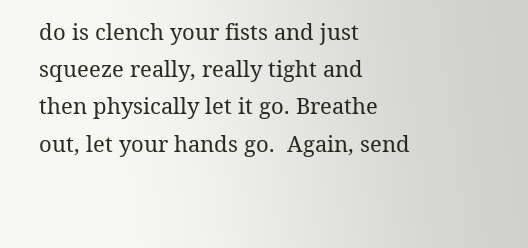do is clench your fists and just squeeze really, really tight and then physically let it go. Breathe out, let your hands go.  Again, send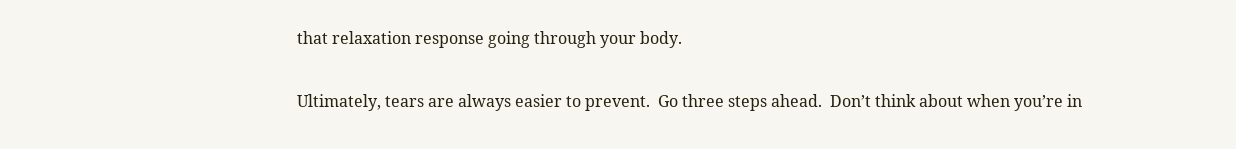that relaxation response going through your body.

Ultimately, tears are always easier to prevent.  Go three steps ahead.  Don’t think about when you’re in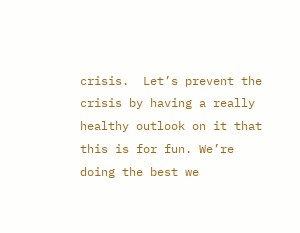crisis.  Let’s prevent the crisis by having a really healthy outlook on it that this is for fun. We’re doing the best we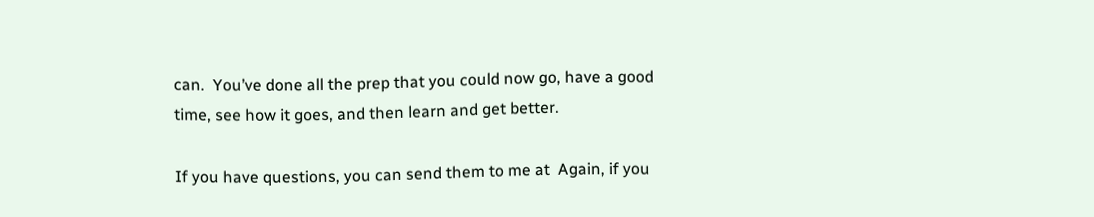can.  You’ve done all the prep that you could now go, have a good time, see how it goes, and then learn and get better.

If you have questions, you can send them to me at  Again, if you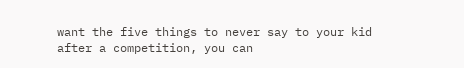want the five things to never say to your kid after a competition, you can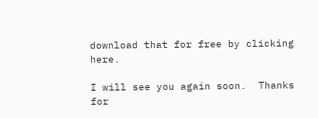download that for free by clicking here.

I will see you again soon.  Thanks for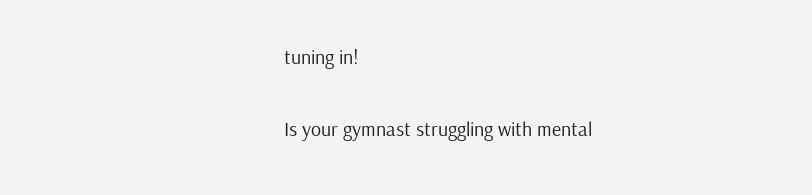tuning in!

Is your gymnast struggling with mental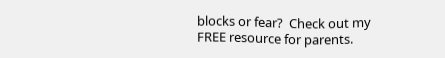blocks or fear?  Check out my FREE resource for parents.